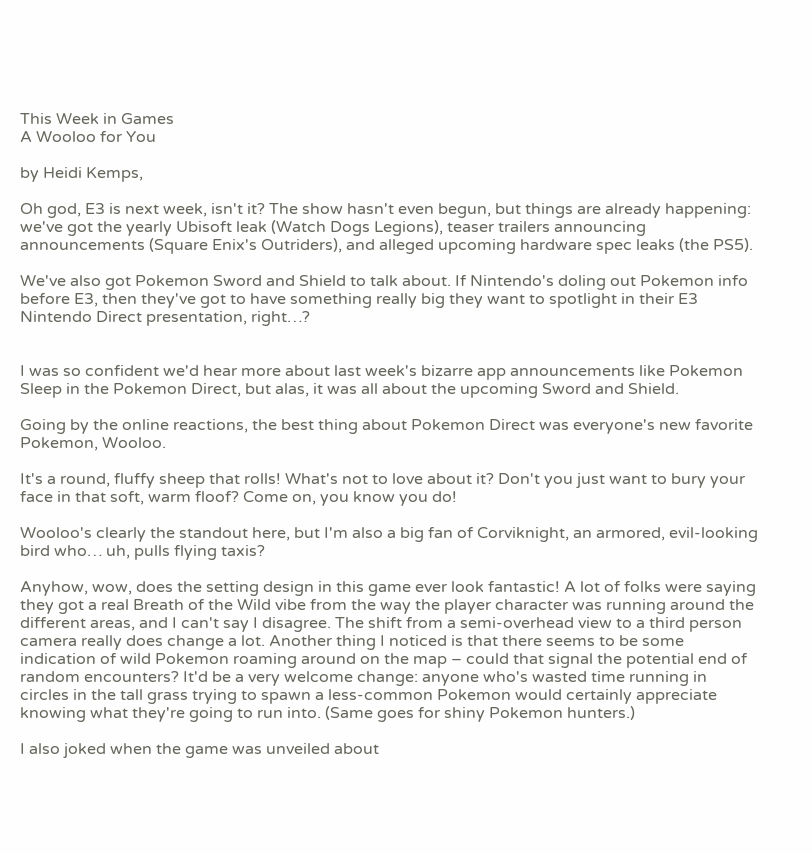This Week in Games
A Wooloo for You

by Heidi Kemps,

Oh god, E3 is next week, isn't it? The show hasn't even begun, but things are already happening: we've got the yearly Ubisoft leak (Watch Dogs Legions), teaser trailers announcing announcements (Square Enix's Outriders), and alleged upcoming hardware spec leaks (the PS5).

We've also got Pokemon Sword and Shield to talk about. If Nintendo's doling out Pokemon info before E3, then they've got to have something really big they want to spotlight in their E3 Nintendo Direct presentation, right…?


I was so confident we'd hear more about last week's bizarre app announcements like Pokemon Sleep in the Pokemon Direct, but alas, it was all about the upcoming Sword and Shield.

Going by the online reactions, the best thing about Pokemon Direct was everyone's new favorite Pokemon, Wooloo.

It's a round, fluffy sheep that rolls! What's not to love about it? Don't you just want to bury your face in that soft, warm floof? Come on, you know you do!

Wooloo's clearly the standout here, but I'm also a big fan of Corviknight, an armored, evil-looking bird who… uh, pulls flying taxis?

Anyhow, wow, does the setting design in this game ever look fantastic! A lot of folks were saying they got a real Breath of the Wild vibe from the way the player character was running around the different areas, and I can't say I disagree. The shift from a semi-overhead view to a third person camera really does change a lot. Another thing I noticed is that there seems to be some indication of wild Pokemon roaming around on the map – could that signal the potential end of random encounters? It'd be a very welcome change: anyone who's wasted time running in circles in the tall grass trying to spawn a less-common Pokemon would certainly appreciate knowing what they're going to run into. (Same goes for shiny Pokemon hunters.)

I also joked when the game was unveiled about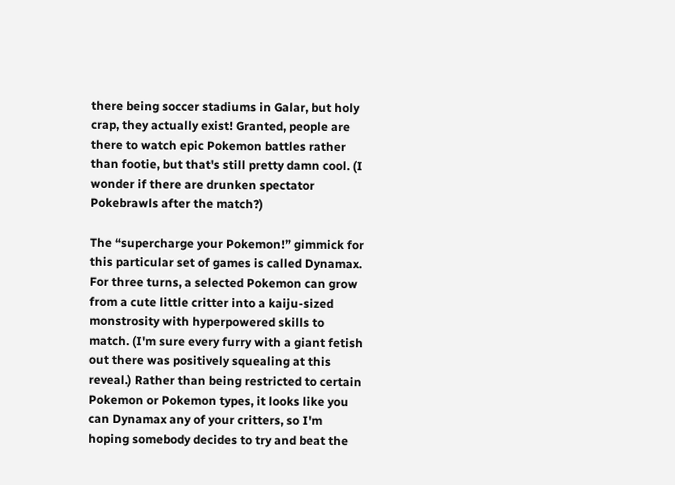there being soccer stadiums in Galar, but holy crap, they actually exist! Granted, people are there to watch epic Pokemon battles rather than footie, but that's still pretty damn cool. (I wonder if there are drunken spectator Pokebrawls after the match?)

The “supercharge your Pokemon!” gimmick for this particular set of games is called Dynamax. For three turns, a selected Pokemon can grow from a cute little critter into a kaiju-sized monstrosity with hyperpowered skills to match. (I'm sure every furry with a giant fetish out there was positively squealing at this reveal.) Rather than being restricted to certain Pokemon or Pokemon types, it looks like you can Dynamax any of your critters, so I'm hoping somebody decides to try and beat the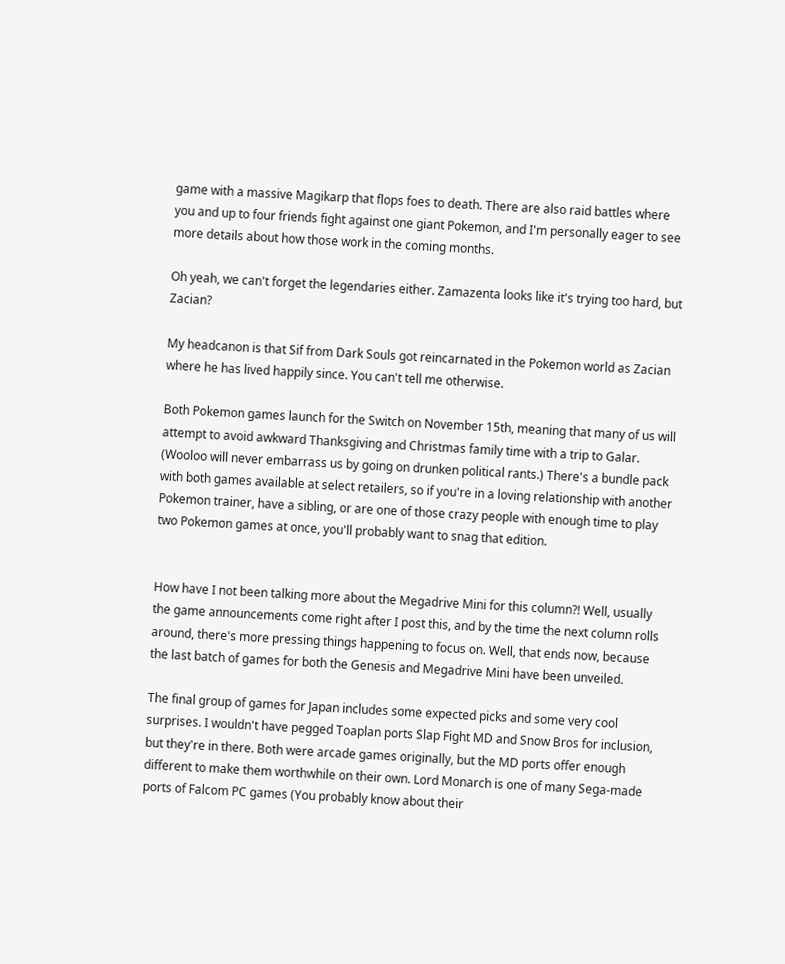game with a massive Magikarp that flops foes to death. There are also raid battles where you and up to four friends fight against one giant Pokemon, and I'm personally eager to see more details about how those work in the coming months.

Oh yeah, we can't forget the legendaries either. Zamazenta looks like it's trying too hard, but Zacian?

My headcanon is that Sif from Dark Souls got reincarnated in the Pokemon world as Zacian where he has lived happily since. You can't tell me otherwise.

Both Pokemon games launch for the Switch on November 15th, meaning that many of us will attempt to avoid awkward Thanksgiving and Christmas family time with a trip to Galar. (Wooloo will never embarrass us by going on drunken political rants.) There's a bundle pack with both games available at select retailers, so if you're in a loving relationship with another Pokemon trainer, have a sibling, or are one of those crazy people with enough time to play two Pokemon games at once, you'll probably want to snag that edition.


How have I not been talking more about the Megadrive Mini for this column?! Well, usually the game announcements come right after I post this, and by the time the next column rolls around, there's more pressing things happening to focus on. Well, that ends now, because the last batch of games for both the Genesis and Megadrive Mini have been unveiled.

The final group of games for Japan includes some expected picks and some very cool surprises. I wouldn't have pegged Toaplan ports Slap Fight MD and Snow Bros for inclusion, but they're in there. Both were arcade games originally, but the MD ports offer enough different to make them worthwhile on their own. Lord Monarch is one of many Sega-made ports of Falcom PC games (You probably know about their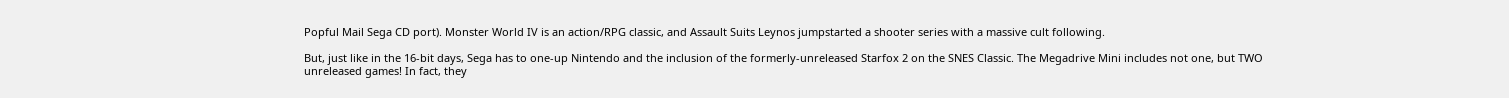Popful Mail Sega CD port). Monster World IV is an action/RPG classic, and Assault Suits Leynos jumpstarted a shooter series with a massive cult following.

But, just like in the 16-bit days, Sega has to one-up Nintendo and the inclusion of the formerly-unreleased Starfox 2 on the SNES Classic. The Megadrive Mini includes not one, but TWO unreleased games! In fact, they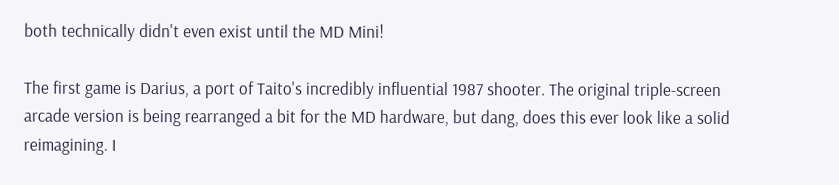both technically didn't even exist until the MD Mini!

The first game is Darius, a port of Taito's incredibly influential 1987 shooter. The original triple-screen arcade version is being rearranged a bit for the MD hardware, but dang, does this ever look like a solid reimagining. I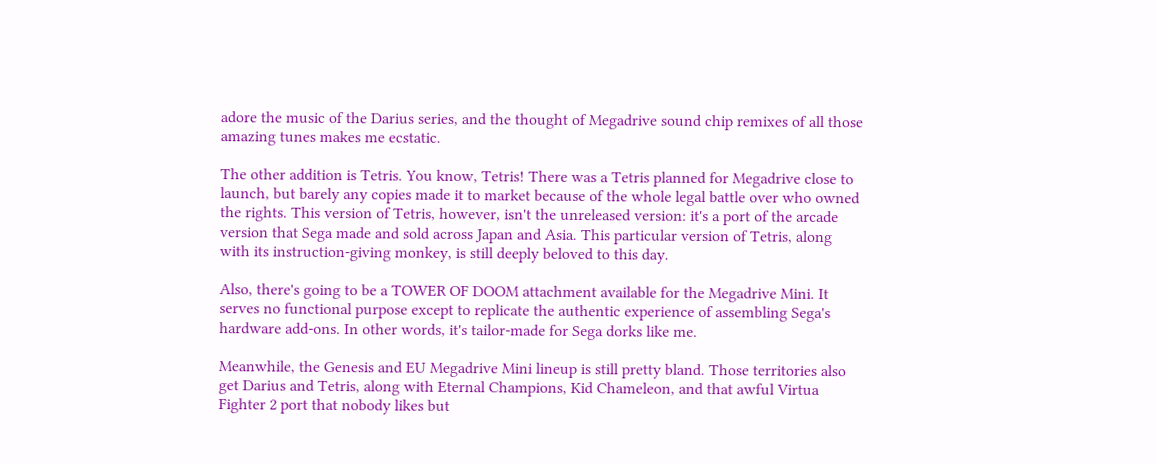adore the music of the Darius series, and the thought of Megadrive sound chip remixes of all those amazing tunes makes me ecstatic.

The other addition is Tetris. You know, Tetris! There was a Tetris planned for Megadrive close to launch, but barely any copies made it to market because of the whole legal battle over who owned the rights. This version of Tetris, however, isn't the unreleased version: it's a port of the arcade version that Sega made and sold across Japan and Asia. This particular version of Tetris, along with its instruction-giving monkey, is still deeply beloved to this day.

Also, there's going to be a TOWER OF DOOM attachment available for the Megadrive Mini. It serves no functional purpose except to replicate the authentic experience of assembling Sega's hardware add-ons. In other words, it's tailor-made for Sega dorks like me.

Meanwhile, the Genesis and EU Megadrive Mini lineup is still pretty bland. Those territories also get Darius and Tetris, along with Eternal Champions, Kid Chameleon, and that awful Virtua Fighter 2 port that nobody likes but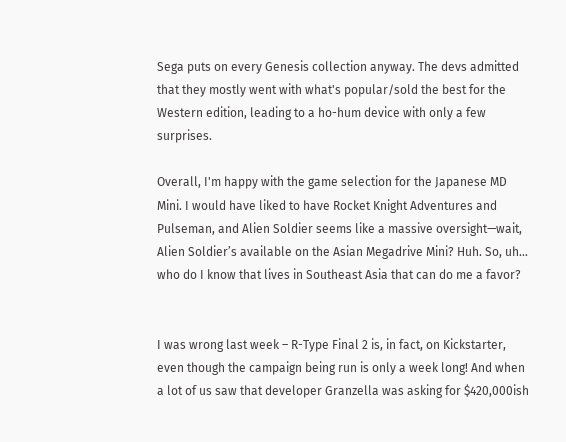Sega puts on every Genesis collection anyway. The devs admitted that they mostly went with what's popular/sold the best for the Western edition, leading to a ho-hum device with only a few surprises.

Overall, I'm happy with the game selection for the Japanese MD Mini. I would have liked to have Rocket Knight Adventures and Pulseman, and Alien Soldier seems like a massive oversight—wait, Alien Soldier’s available on the Asian Megadrive Mini? Huh. So, uh... who do I know that lives in Southeast Asia that can do me a favor?


I was wrong last week – R-Type Final 2 is, in fact, on Kickstarter, even though the campaign being run is only a week long! And when a lot of us saw that developer Granzella was asking for $420,000ish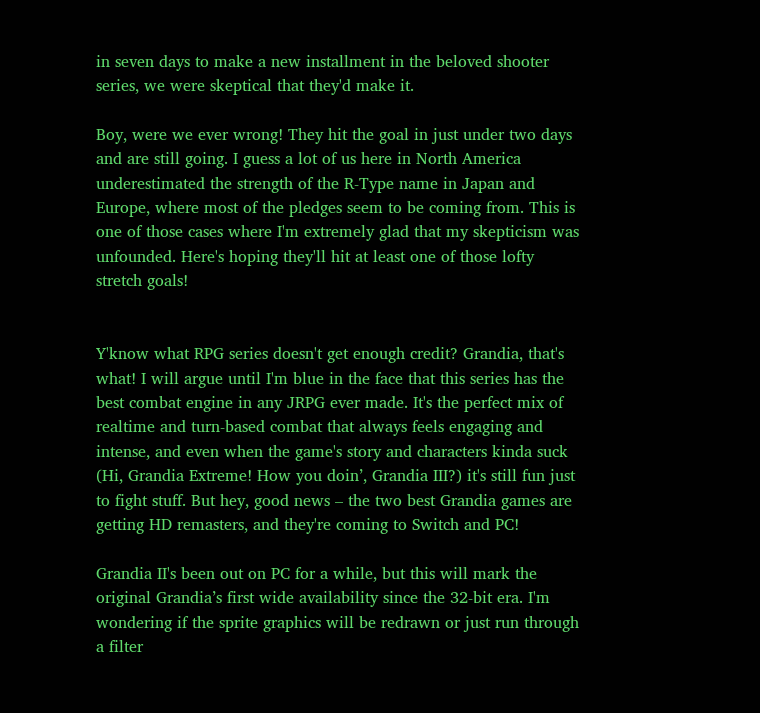in seven days to make a new installment in the beloved shooter series, we were skeptical that they'd make it.

Boy, were we ever wrong! They hit the goal in just under two days and are still going. I guess a lot of us here in North America underestimated the strength of the R-Type name in Japan and Europe, where most of the pledges seem to be coming from. This is one of those cases where I'm extremely glad that my skepticism was unfounded. Here's hoping they'll hit at least one of those lofty stretch goals!


Y'know what RPG series doesn't get enough credit? Grandia, that's what! I will argue until I'm blue in the face that this series has the best combat engine in any JRPG ever made. It's the perfect mix of realtime and turn-based combat that always feels engaging and intense, and even when the game's story and characters kinda suck (Hi, Grandia Extreme! How you doin’, Grandia III?) it's still fun just to fight stuff. But hey, good news – the two best Grandia games are getting HD remasters, and they're coming to Switch and PC!

Grandia II's been out on PC for a while, but this will mark the original Grandia’s first wide availability since the 32-bit era. I'm wondering if the sprite graphics will be redrawn or just run through a filter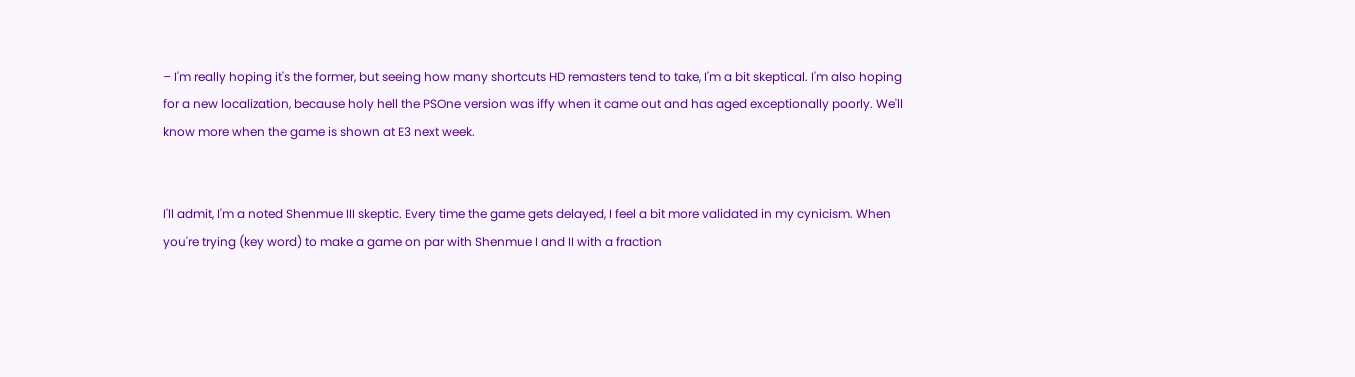– I'm really hoping it's the former, but seeing how many shortcuts HD remasters tend to take, I'm a bit skeptical. I'm also hoping for a new localization, because holy hell the PSOne version was iffy when it came out and has aged exceptionally poorly. We'll know more when the game is shown at E3 next week.


I'll admit, I'm a noted Shenmue III skeptic. Every time the game gets delayed, I feel a bit more validated in my cynicism. When you're trying (key word) to make a game on par with Shenmue I and II with a fraction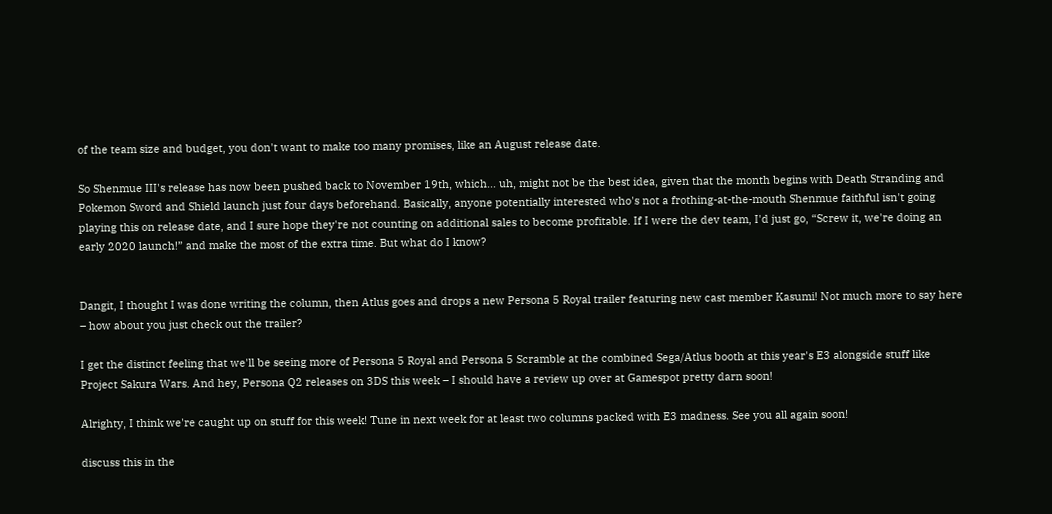of the team size and budget, you don't want to make too many promises, like an August release date.

So Shenmue III's release has now been pushed back to November 19th, which… uh, might not be the best idea, given that the month begins with Death Stranding and Pokemon Sword and Shield launch just four days beforehand. Basically, anyone potentially interested who's not a frothing-at-the-mouth Shenmue faithful isn't going playing this on release date, and I sure hope they're not counting on additional sales to become profitable. If I were the dev team, I'd just go, “Screw it, we're doing an early 2020 launch!” and make the most of the extra time. But what do I know?


Dangit, I thought I was done writing the column, then Atlus goes and drops a new Persona 5 Royal trailer featuring new cast member Kasumi! Not much more to say here – how about you just check out the trailer?

I get the distinct feeling that we'll be seeing more of Persona 5 Royal and Persona 5 Scramble at the combined Sega/Atlus booth at this year's E3 alongside stuff like Project Sakura Wars. And hey, Persona Q2 releases on 3DS this week – I should have a review up over at Gamespot pretty darn soon!

Alrighty, I think we're caught up on stuff for this week! Tune in next week for at least two columns packed with E3 madness. See you all again soon!

discuss this in the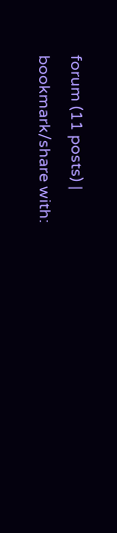forum (11 posts) |
bookmark/share with: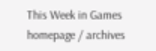This Week in Games homepage / archives